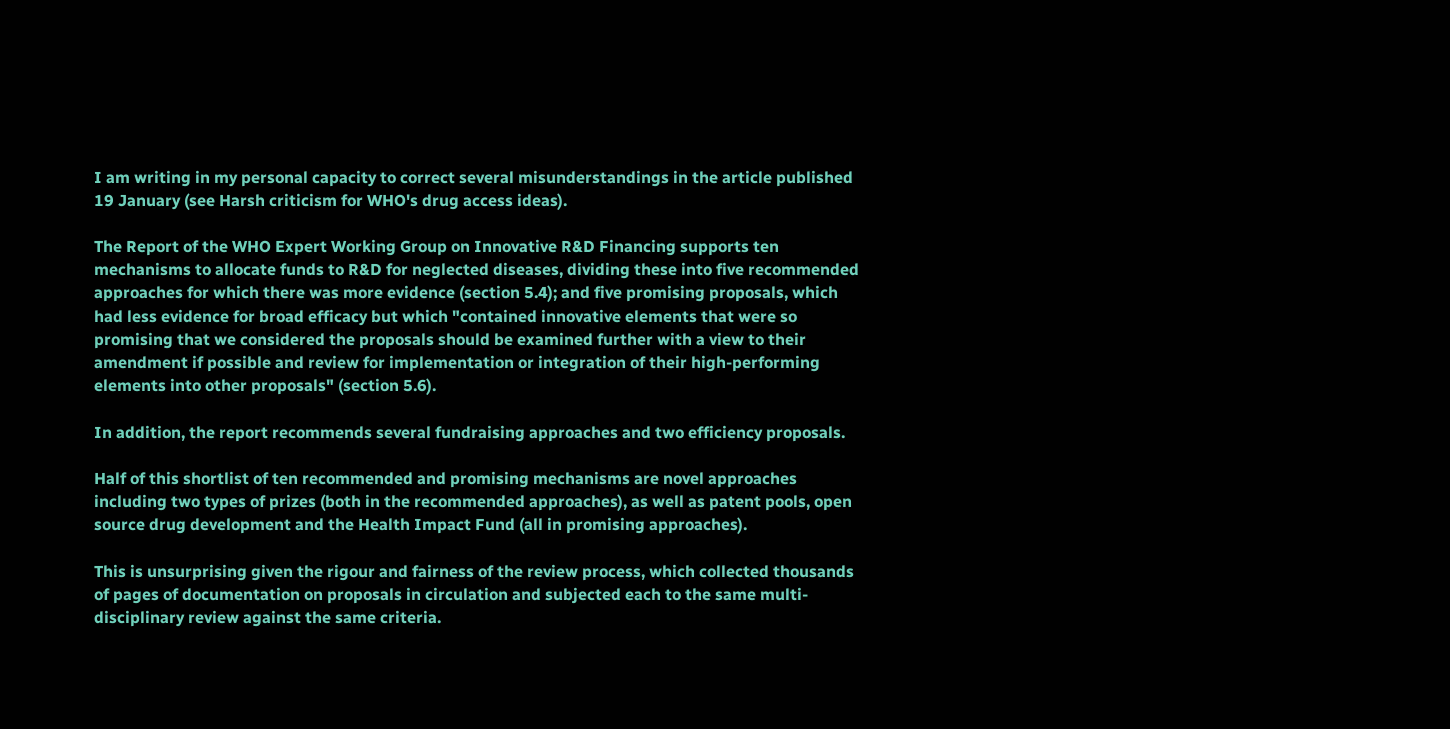I am writing in my personal capacity to correct several misunderstandings in the article published 19 January (see Harsh criticism for WHO's drug access ideas).

The Report of the WHO Expert Working Group on Innovative R&D Financing supports ten mechanisms to allocate funds to R&D for neglected diseases, dividing these into five recommended approaches for which there was more evidence (section 5.4); and five promising proposals, which had less evidence for broad efficacy but which "contained innovative elements that were so promising that we considered the proposals should be examined further with a view to their amendment if possible and review for implementation or integration of their high-performing elements into other proposals" (section 5.6).

In addition, the report recommends several fundraising approaches and two efficiency proposals.

Half of this shortlist of ten recommended and promising mechanisms are novel approaches including two types of prizes (both in the recommended approaches), as well as patent pools, open source drug development and the Health Impact Fund (all in promising approaches).

This is unsurprising given the rigour and fairness of the review process, which collected thousands of pages of documentation on proposals in circulation and subjected each to the same multi-disciplinary review against the same criteria.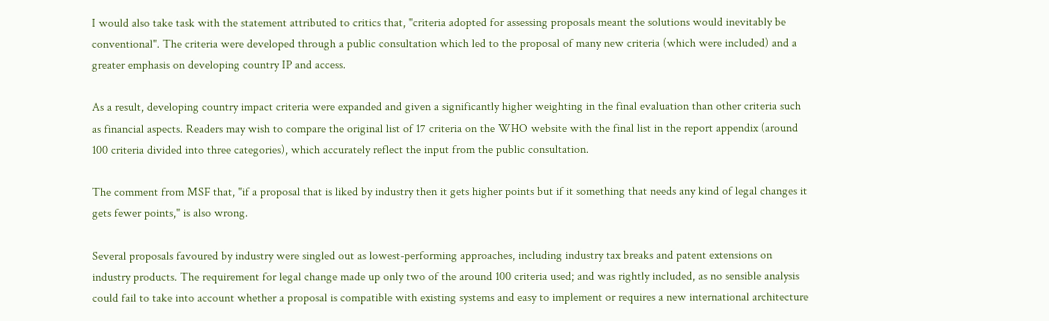I would also take task with the statement attributed to critics that, "criteria adopted for assessing proposals meant the solutions would inevitably be conventional". The criteria were developed through a public consultation which led to the proposal of many new criteria (which were included) and a greater emphasis on developing country IP and access.

As a result, developing country impact criteria were expanded and given a significantly higher weighting in the final evaluation than other criteria such as financial aspects. Readers may wish to compare the original list of 17 criteria on the WHO website with the final list in the report appendix (around 100 criteria divided into three categories), which accurately reflect the input from the public consultation.

The comment from MSF that, "if a proposal that is liked by industry then it gets higher points but if it something that needs any kind of legal changes it gets fewer points," is also wrong.

Several proposals favoured by industry were singled out as lowest-performing approaches, including industry tax breaks and patent extensions on industry products. The requirement for legal change made up only two of the around 100 criteria used; and was rightly included, as no sensible analysis could fail to take into account whether a proposal is compatible with existing systems and easy to implement or requires a new international architecture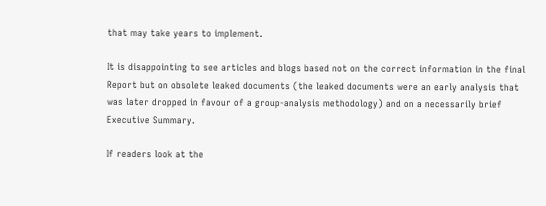that may take years to implement.

It is disappointing to see articles and blogs based not on the correct information in the final Report but on obsolete leaked documents (the leaked documents were an early analysis that was later dropped in favour of a group-analysis methodology) and on a necessarily brief Executive Summary.

If readers look at the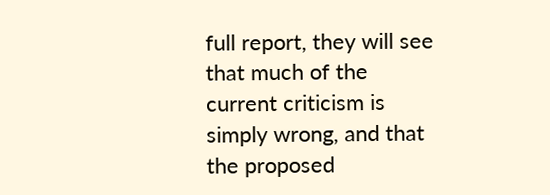full report, they will see that much of the current criticism is simply wrong, and that the proposed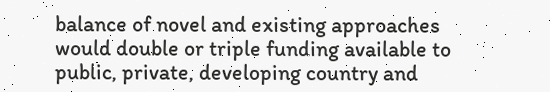balance of novel and existing approaches would double or triple funding available to public, private, developing country and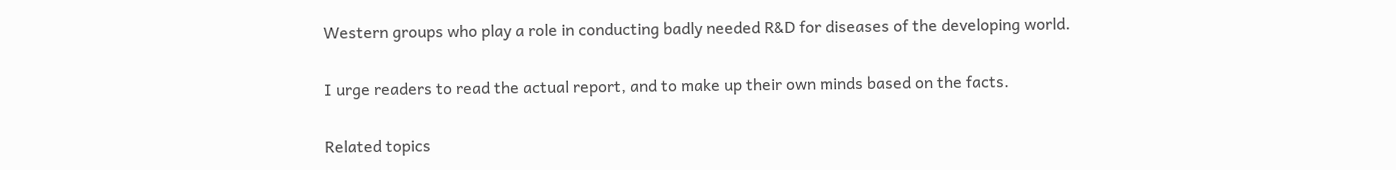Western groups who play a role in conducting badly needed R&D for diseases of the developing world.

I urge readers to read the actual report, and to make up their own minds based on the facts.

Related topics